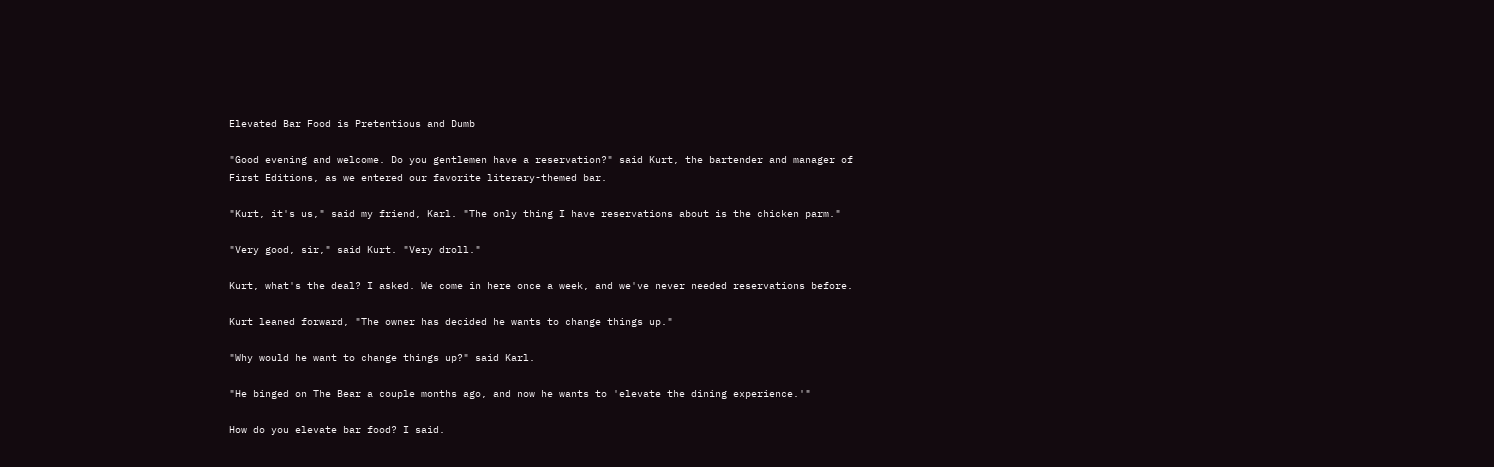Elevated Bar Food is Pretentious and Dumb

"Good evening and welcome. Do you gentlemen have a reservation?" said Kurt, the bartender and manager of First Editions, as we entered our favorite literary-themed bar.

"Kurt, it's us," said my friend, Karl. "The only thing I have reservations about is the chicken parm."

"Very good, sir," said Kurt. "Very droll."

Kurt, what's the deal? I asked. We come in here once a week, and we've never needed reservations before.

Kurt leaned forward, "The owner has decided he wants to change things up."

"Why would he want to change things up?" said Karl.

"He binged on The Bear a couple months ago, and now he wants to 'elevate the dining experience.'"

How do you elevate bar food? I said.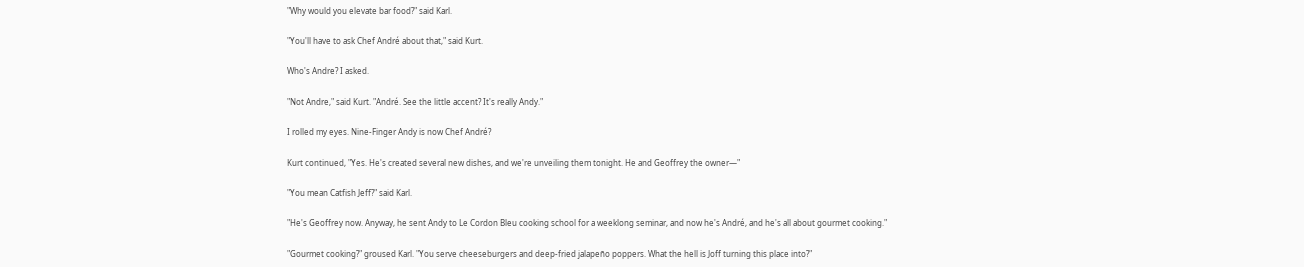"Why would you elevate bar food?" said Karl.

"You'll have to ask Chef André about that," said Kurt.

Who's Andre? I asked.

"Not Andre," said Kurt. "André. See the little accent? It's really Andy."

I rolled my eyes. Nine-Finger Andy is now Chef André?

Kurt continued, "Yes. He's created several new dishes, and we're unveiling them tonight. He and Geoffrey the owner—"

"You mean Catfish Jeff?" said Karl.

"He's Geoffrey now. Anyway, he sent Andy to Le Cordon Bleu cooking school for a weeklong seminar, and now he's André, and he's all about gourmet cooking."

"Gourmet cooking?" groused Karl. "You serve cheeseburgers and deep-fried jalapeño poppers. What the hell is Joff turning this place into?"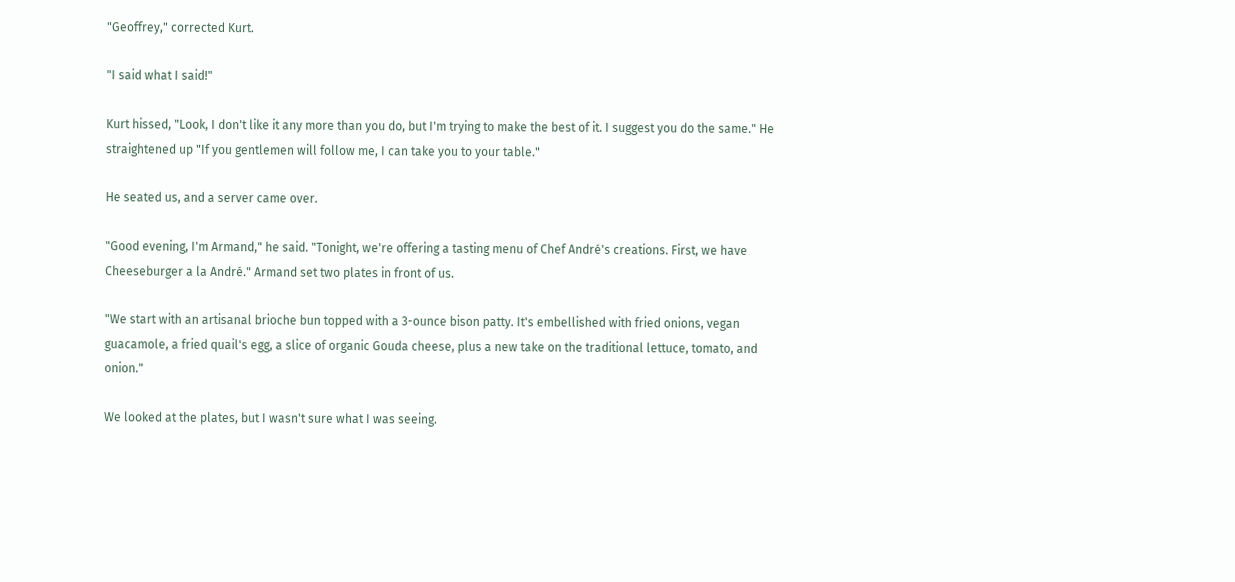"Geoffrey," corrected Kurt.

"I said what I said!"

Kurt hissed, "Look, I don't like it any more than you do, but I'm trying to make the best of it. I suggest you do the same." He straightened up "If you gentlemen will follow me, I can take you to your table."

He seated us, and a server came over.

"Good evening, I'm Armand," he said. "Tonight, we're offering a tasting menu of Chef André's creations. First, we have Cheeseburger a la André." Armand set two plates in front of us.

"We start with an artisanal brioche bun topped with a 3-ounce bison patty. It's embellished with fried onions, vegan guacamole, a fried quail's egg, a slice of organic Gouda cheese, plus a new take on the traditional lettuce, tomato, and onion."

We looked at the plates, but I wasn't sure what I was seeing.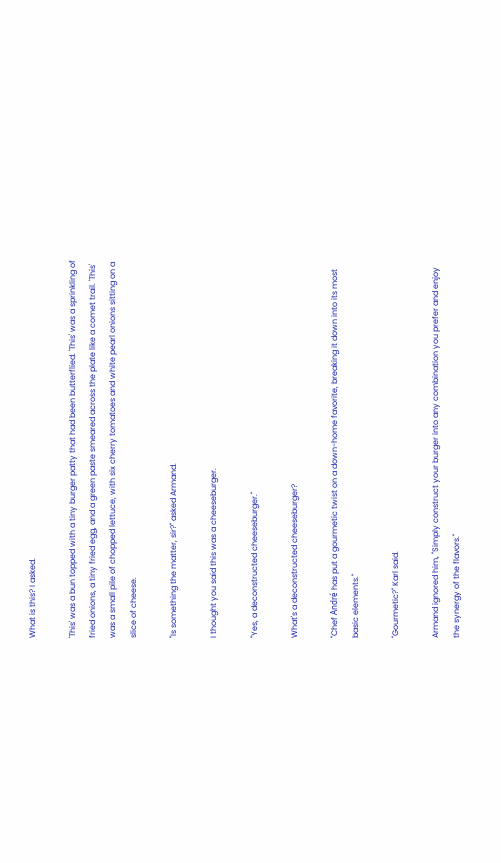What is this? I asked.

'This' was a bun topped with a tiny burger patty that had been butterflied. 'This' was a sprinkling of fried onions, a tiny fried egg, and a green paste smeared across the plate like a comet trail. 'This' was a small pile of chopped lettuce, with six cherry tomatoes and white pearl onions sitting on a slice of cheese.

"Is something the matter, sir?" asked Armand.

I thought you said this was a cheeseburger.

"Yes, a deconstructed cheeseburger."

What's a deconstructed cheeseburger?

"Chef André has put a gourmetic twist on a down-home favorite, breaking it down into its most basic elements."

"Gourmetic?" Karl said.

Armand ignored him, "Simply construct your burger into any combination you prefer and enjoy the synergy of the flavors."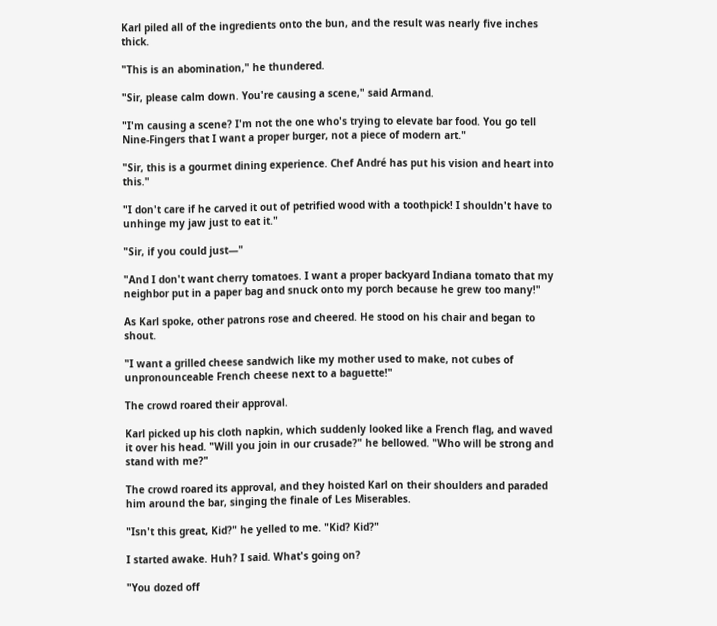Karl piled all of the ingredients onto the bun, and the result was nearly five inches thick.

"This is an abomination," he thundered.

"Sir, please calm down. You're causing a scene," said Armand.

"I'm causing a scene? I'm not the one who's trying to elevate bar food. You go tell Nine-Fingers that I want a proper burger, not a piece of modern art."

"Sir, this is a gourmet dining experience. Chef André has put his vision and heart into this."

"I don't care if he carved it out of petrified wood with a toothpick! I shouldn't have to unhinge my jaw just to eat it."

"Sir, if you could just—"

"And I don't want cherry tomatoes. I want a proper backyard Indiana tomato that my neighbor put in a paper bag and snuck onto my porch because he grew too many!"

As Karl spoke, other patrons rose and cheered. He stood on his chair and began to shout.

"I want a grilled cheese sandwich like my mother used to make, not cubes of unpronounceable French cheese next to a baguette!"

The crowd roared their approval.

Karl picked up his cloth napkin, which suddenly looked like a French flag, and waved it over his head. "Will you join in our crusade?" he bellowed. "Who will be strong and stand with me?"

The crowd roared its approval, and they hoisted Karl on their shoulders and paraded him around the bar, singing the finale of Les Miserables.

"Isn't this great, Kid?" he yelled to me. "Kid? Kid?"

I started awake. Huh? I said. What's going on?

"You dozed off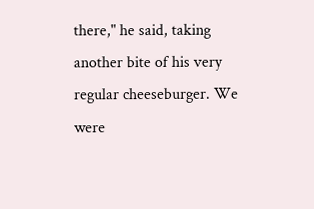there," he said, taking another bite of his very regular cheeseburger. We were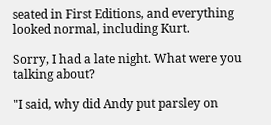seated in First Editions, and everything looked normal, including Kurt.

Sorry, I had a late night. What were you talking about?

"I said, why did Andy put parsley on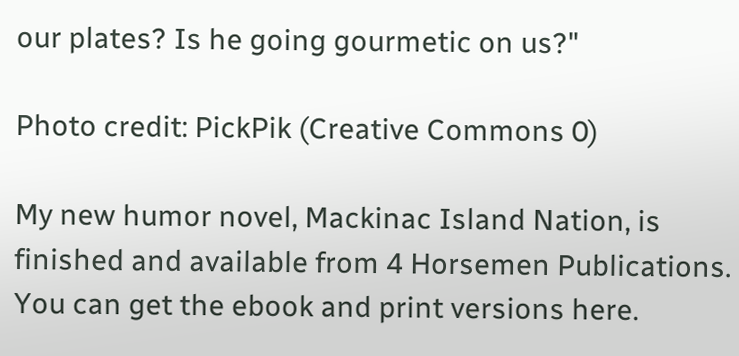our plates? Is he going gourmetic on us?"

Photo credit: PickPik (Creative Commons 0)

My new humor novel, Mackinac Island Nation, is finished and available from 4 Horsemen Publications. You can get the ebook and print versions here.